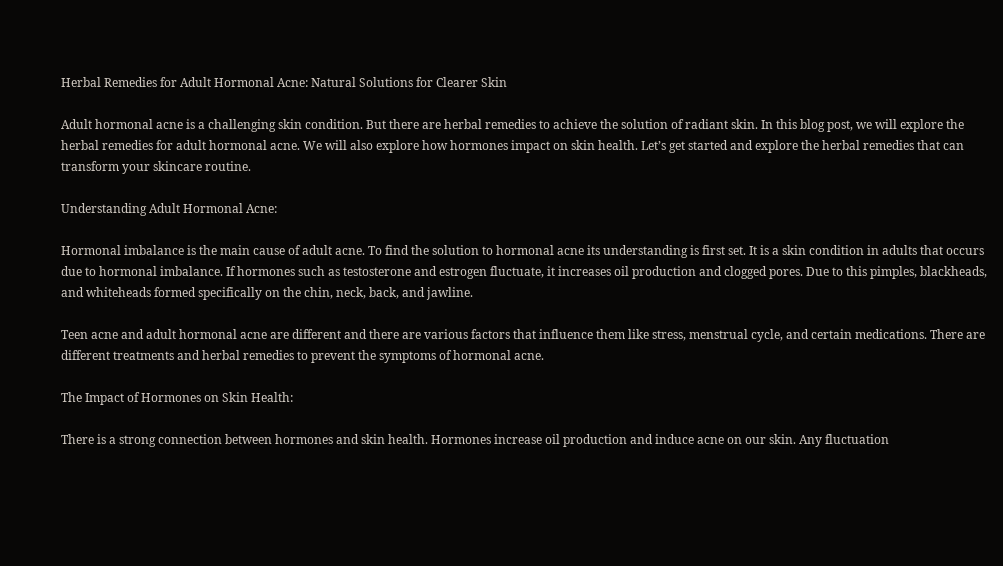Herbal Remedies for Adult Hormonal Acne: Natural Solutions for Clearer Skin

Adult hormonal acne is a challenging skin condition. But there are herbal remedies to achieve the solution of radiant skin. In this blog post, we will explore the herbal remedies for adult hormonal acne. We will also explore how hormones impact on skin health. Let’s get started and explore the herbal remedies that can transform your skincare routine.

Understanding Adult Hormonal Acne:

Hormonal imbalance is the main cause of adult acne. To find the solution to hormonal acne its understanding is first set. It is a skin condition in adults that occurs due to hormonal imbalance. If hormones such as testosterone and estrogen fluctuate, it increases oil production and clogged pores. Due to this pimples, blackheads, and whiteheads formed specifically on the chin, neck, back, and jawline.

Teen acne and adult hormonal acne are different and there are various factors that influence them like stress, menstrual cycle, and certain medications. There are different treatments and herbal remedies to prevent the symptoms of hormonal acne.

The Impact of Hormones on Skin Health:

There is a strong connection between hormones and skin health. Hormones increase oil production and induce acne on our skin. Any fluctuation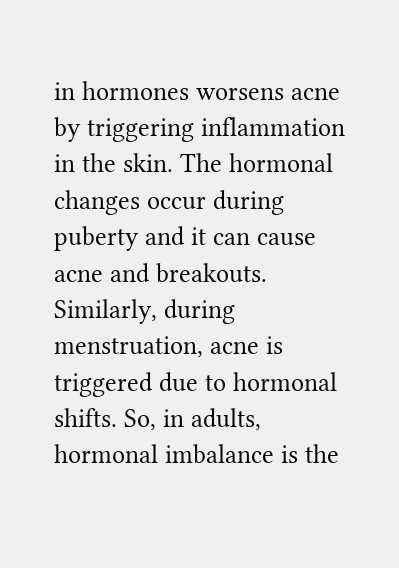in hormones worsens acne by triggering inflammation in the skin. The hormonal changes occur during puberty and it can cause acne and breakouts. Similarly, during menstruation, acne is triggered due to hormonal shifts. So, in adults, hormonal imbalance is the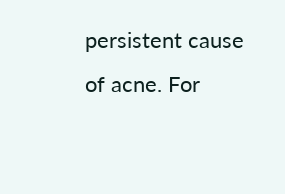persistent cause of acne. For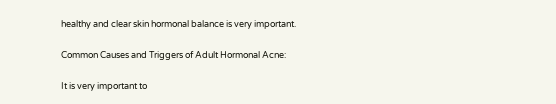healthy and clear skin hormonal balance is very important.

Common Causes and Triggers of Adult Hormonal Acne:

It is very important to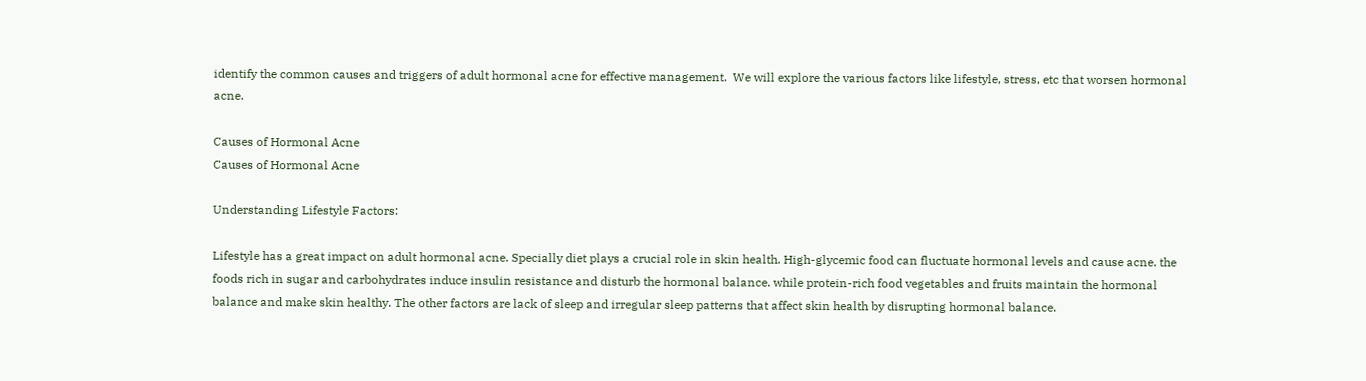identify the common causes and triggers of adult hormonal acne for effective management.  We will explore the various factors like lifestyle, stress, etc that worsen hormonal acne.

Causes of Hormonal Acne
Causes of Hormonal Acne

Understanding Lifestyle Factors:

Lifestyle has a great impact on adult hormonal acne. Specially diet plays a crucial role in skin health. High-glycemic food can fluctuate hormonal levels and cause acne. the foods rich in sugar and carbohydrates induce insulin resistance and disturb the hormonal balance. while protein-rich food vegetables and fruits maintain the hormonal balance and make skin healthy. The other factors are lack of sleep and irregular sleep patterns that affect skin health by disrupting hormonal balance.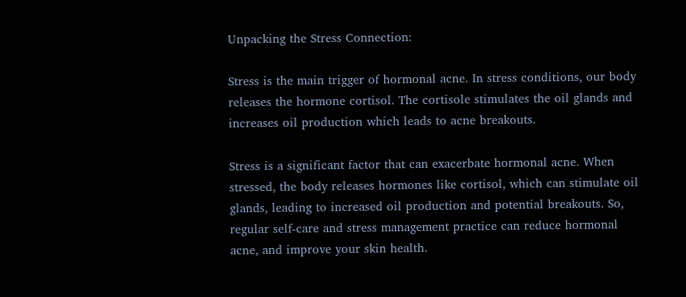Unpacking the Stress Connection:

Stress is the main trigger of hormonal acne. In stress conditions, our body releases the hormone cortisol. The cortisole stimulates the oil glands and increases oil production which leads to acne breakouts.

Stress is a significant factor that can exacerbate hormonal acne. When stressed, the body releases hormones like cortisol, which can stimulate oil glands, leading to increased oil production and potential breakouts. So, regular self-care and stress management practice can reduce hormonal acne, and improve your skin health.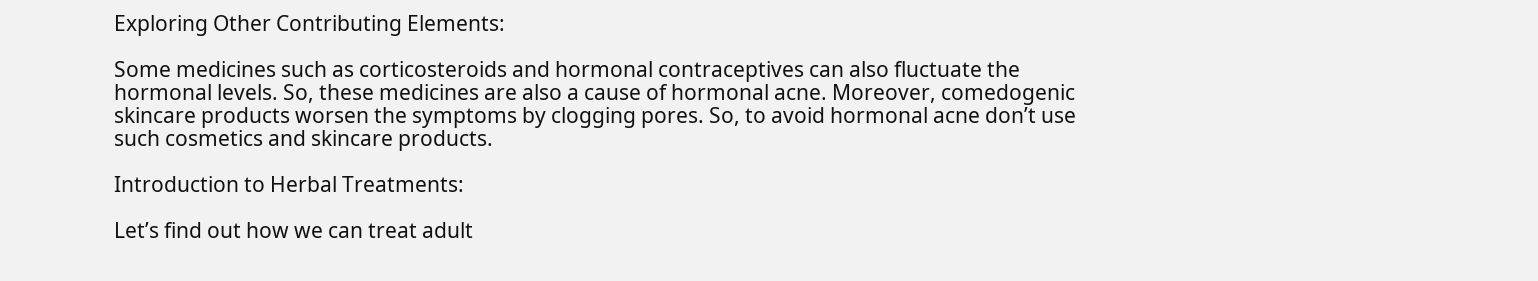Exploring Other Contributing Elements:

Some medicines such as corticosteroids and hormonal contraceptives can also fluctuate the hormonal levels. So, these medicines are also a cause of hormonal acne. Moreover, comedogenic skincare products worsen the symptoms by clogging pores. So, to avoid hormonal acne don’t use such cosmetics and skincare products.

Introduction to Herbal Treatments:

Let’s find out how we can treat adult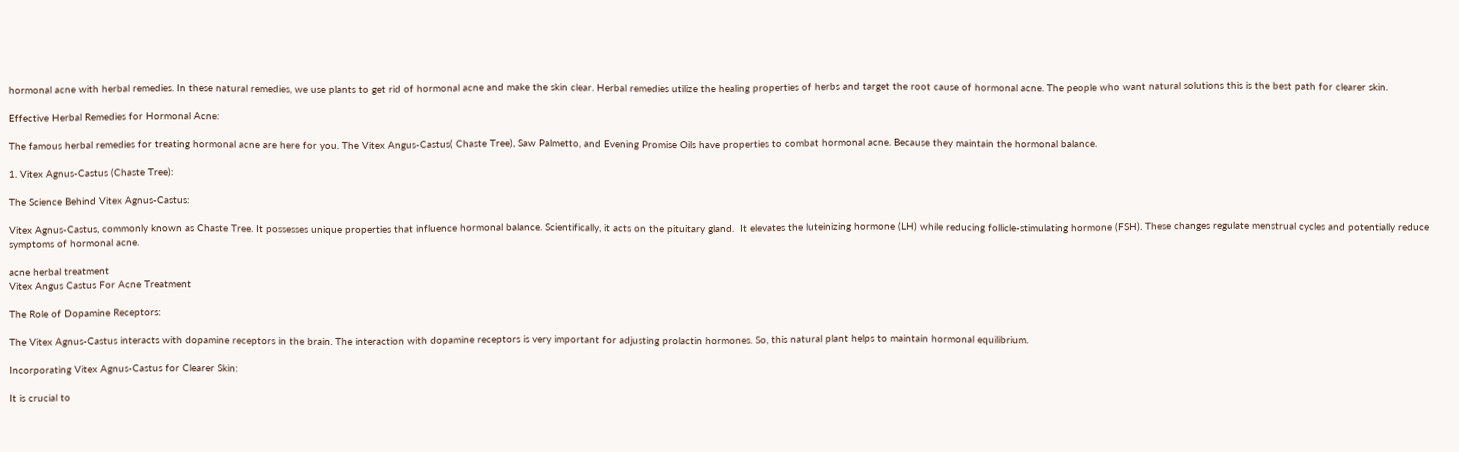hormonal acne with herbal remedies. In these natural remedies, we use plants to get rid of hormonal acne and make the skin clear. Herbal remedies utilize the healing properties of herbs and target the root cause of hormonal acne. The people who want natural solutions this is the best path for clearer skin.

Effective Herbal Remedies for Hormonal Acne:

The famous herbal remedies for treating hormonal acne are here for you. The Vitex Angus-Castus( Chaste Tree), Saw Palmetto, and Evening Promise Oils have properties to combat hormonal acne. Because they maintain the hormonal balance.

1. Vitex Agnus-Castus (Chaste Tree):

The Science Behind Vitex Agnus-Castus:

Vitex Agnus-Castus, commonly known as Chaste Tree. It possesses unique properties that influence hormonal balance. Scientifically, it acts on the pituitary gland.  It elevates the luteinizing hormone (LH) while reducing follicle-stimulating hormone (FSH). These changes regulate menstrual cycles and potentially reduce symptoms of hormonal acne.

acne herbal treatment
Vitex Angus Castus For Acne Treatment

The Role of Dopamine Receptors:

The Vitex Agnus-Castus interacts with dopamine receptors in the brain. The interaction with dopamine receptors is very important for adjusting prolactin hormones. So, this natural plant helps to maintain hormonal equilibrium.

Incorporating Vitex Agnus-Castus for Clearer Skin:

It is crucial to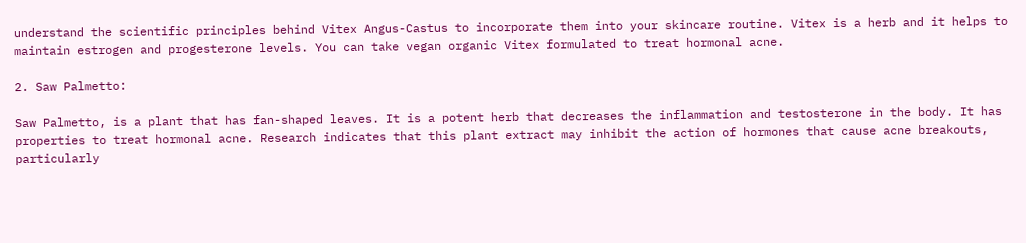understand the scientific principles behind Vitex Angus-Castus to incorporate them into your skincare routine. Vitex is a herb and it helps to maintain estrogen and progesterone levels. You can take vegan organic Vitex formulated to treat hormonal acne.

2. Saw Palmetto:

Saw Palmetto, is a plant that has fan-shaped leaves. It is a potent herb that decreases the inflammation and testosterone in the body. It has properties to treat hormonal acne. Research indicates that this plant extract may inhibit the action of hormones that cause acne breakouts, particularly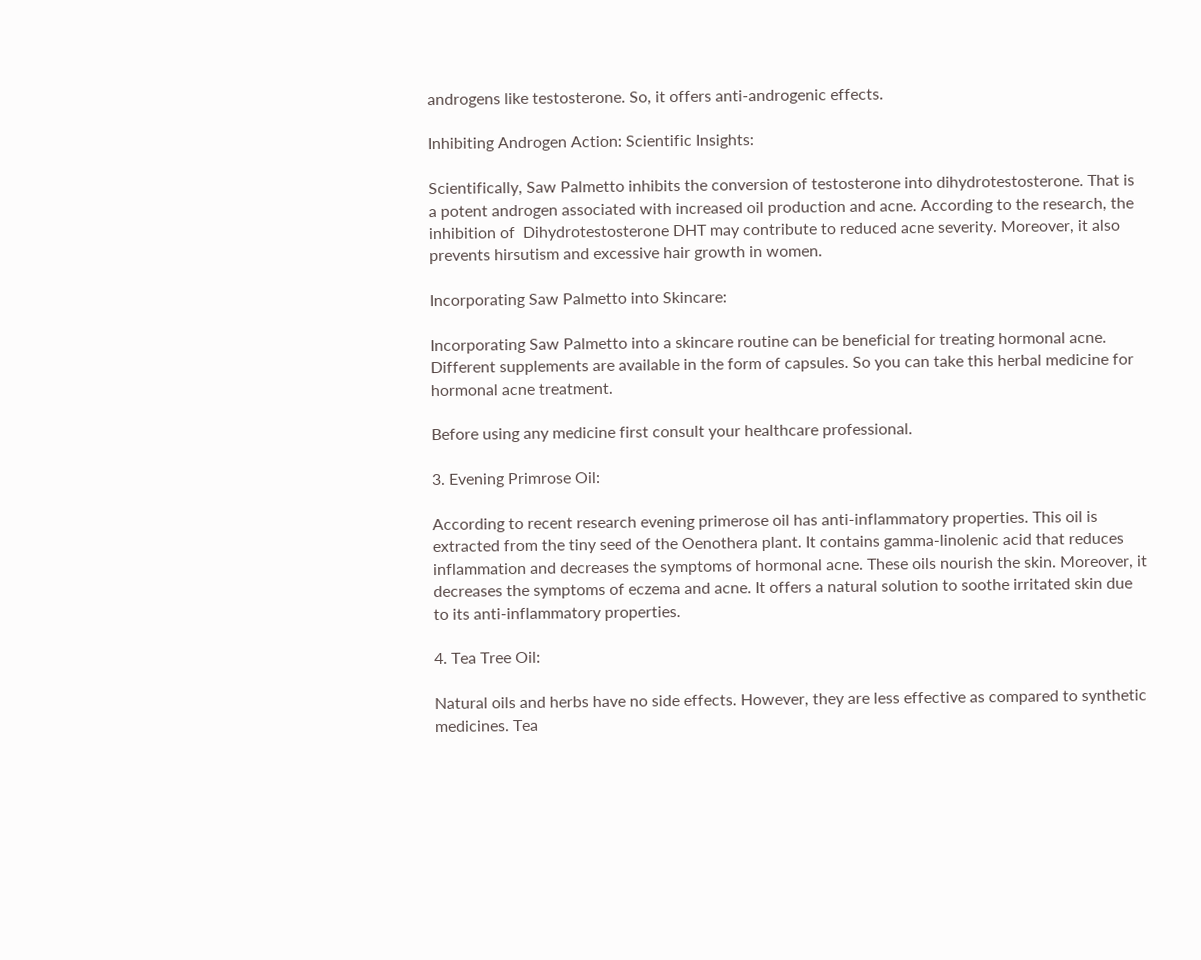androgens like testosterone. So, it offers anti-androgenic effects.

Inhibiting Androgen Action: Scientific Insights:

Scientifically, Saw Palmetto inhibits the conversion of testosterone into dihydrotestosterone. That is a potent androgen associated with increased oil production and acne. According to the research, the inhibition of  Dihydrotestosterone DHT may contribute to reduced acne severity. Moreover, it also prevents hirsutism and excessive hair growth in women.

Incorporating Saw Palmetto into Skincare:

Incorporating Saw Palmetto into a skincare routine can be beneficial for treating hormonal acne. Different supplements are available in the form of capsules. So you can take this herbal medicine for hormonal acne treatment.

Before using any medicine first consult your healthcare professional.

3. Evening Primrose Oil:

According to recent research evening primerose oil has anti-inflammatory properties. This oil is extracted from the tiny seed of the Oenothera plant. It contains gamma-linolenic acid that reduces inflammation and decreases the symptoms of hormonal acne. These oils nourish the skin. Moreover, it decreases the symptoms of eczema and acne. It offers a natural solution to soothe irritated skin due to its anti-inflammatory properties.

4. Tea Tree Oil:

Natural oils and herbs have no side effects. However, they are less effective as compared to synthetic medicines. Tea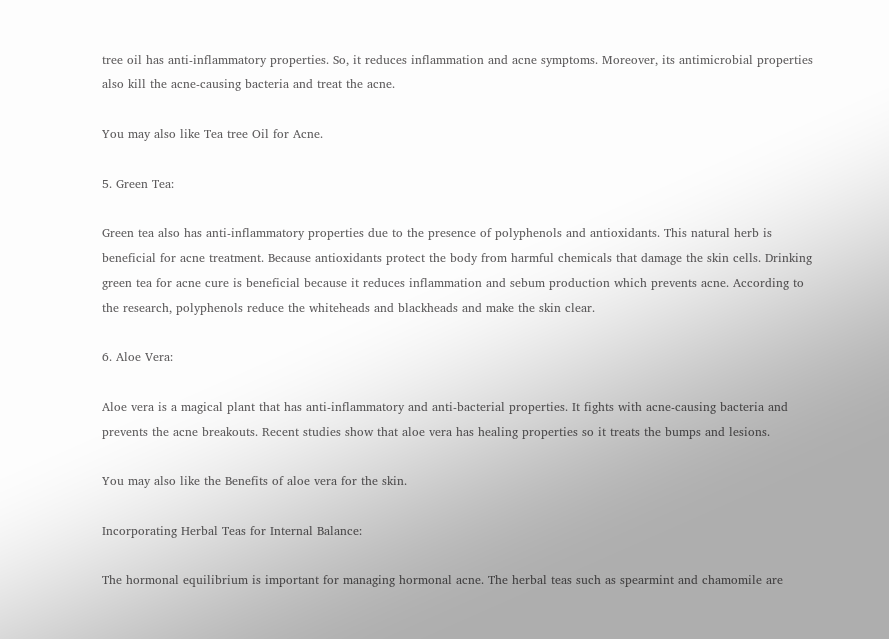tree oil has anti-inflammatory properties. So, it reduces inflammation and acne symptoms. Moreover, its antimicrobial properties also kill the acne-causing bacteria and treat the acne.

You may also like Tea tree Oil for Acne.

5. Green Tea:

Green tea also has anti-inflammatory properties due to the presence of polyphenols and antioxidants. This natural herb is beneficial for acne treatment. Because antioxidants protect the body from harmful chemicals that damage the skin cells. Drinking green tea for acne cure is beneficial because it reduces inflammation and sebum production which prevents acne. According to the research, polyphenols reduce the whiteheads and blackheads and make the skin clear.

6. Aloe Vera:

Aloe vera is a magical plant that has anti-inflammatory and anti-bacterial properties. It fights with acne-causing bacteria and prevents the acne breakouts. Recent studies show that aloe vera has healing properties so it treats the bumps and lesions.

You may also like the Benefits of aloe vera for the skin.

Incorporating Herbal Teas for Internal Balance:

The hormonal equilibrium is important for managing hormonal acne. The herbal teas such as spearmint and chamomile are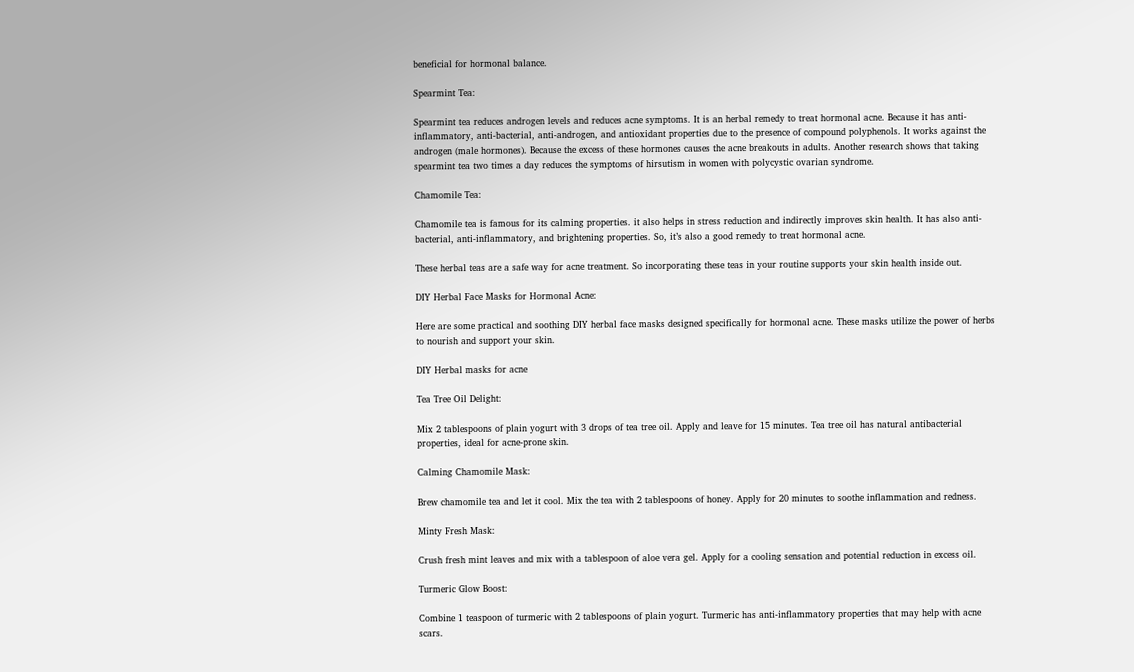beneficial for hormonal balance.

Spearmint Tea:

Spearmint tea reduces androgen levels and reduces acne symptoms. It is an herbal remedy to treat hormonal acne. Because it has anti-inflammatory, anti-bacterial, anti-androgen, and antioxidant properties due to the presence of compound polyphenols. It works against the androgen (male hormones). Because the excess of these hormones causes the acne breakouts in adults. Another research shows that taking spearmint tea two times a day reduces the symptoms of hirsutism in women with polycystic ovarian syndrome.

Chamomile Tea:

Chamomile tea is famous for its calming properties. it also helps in stress reduction and indirectly improves skin health. It has also anti-bacterial, anti-inflammatory, and brightening properties. So, it’s also a good remedy to treat hormonal acne.

These herbal teas are a safe way for acne treatment. So incorporating these teas in your routine supports your skin health inside out.

DIY Herbal Face Masks for Hormonal Acne:

Here are some practical and soothing DIY herbal face masks designed specifically for hormonal acne. These masks utilize the power of herbs to nourish and support your skin.

DIY Herbal masks for acne

Tea Tree Oil Delight:

Mix 2 tablespoons of plain yogurt with 3 drops of tea tree oil. Apply and leave for 15 minutes. Tea tree oil has natural antibacterial properties, ideal for acne-prone skin.

Calming Chamomile Mask:

Brew chamomile tea and let it cool. Mix the tea with 2 tablespoons of honey. Apply for 20 minutes to soothe inflammation and redness.

Minty Fresh Mask:

Crush fresh mint leaves and mix with a tablespoon of aloe vera gel. Apply for a cooling sensation and potential reduction in excess oil.

Turmeric Glow Boost:

Combine 1 teaspoon of turmeric with 2 tablespoons of plain yogurt. Turmeric has anti-inflammatory properties that may help with acne scars.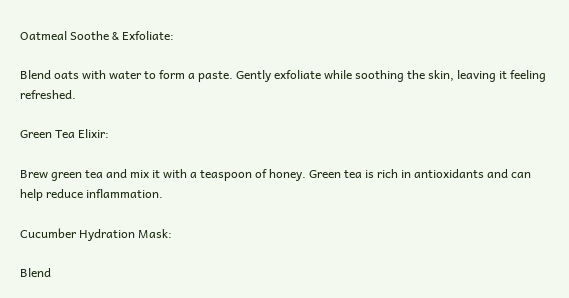Oatmeal Soothe & Exfoliate:

Blend oats with water to form a paste. Gently exfoliate while soothing the skin, leaving it feeling refreshed.

Green Tea Elixir:

Brew green tea and mix it with a teaspoon of honey. Green tea is rich in antioxidants and can help reduce inflammation.

Cucumber Hydration Mask:

Blend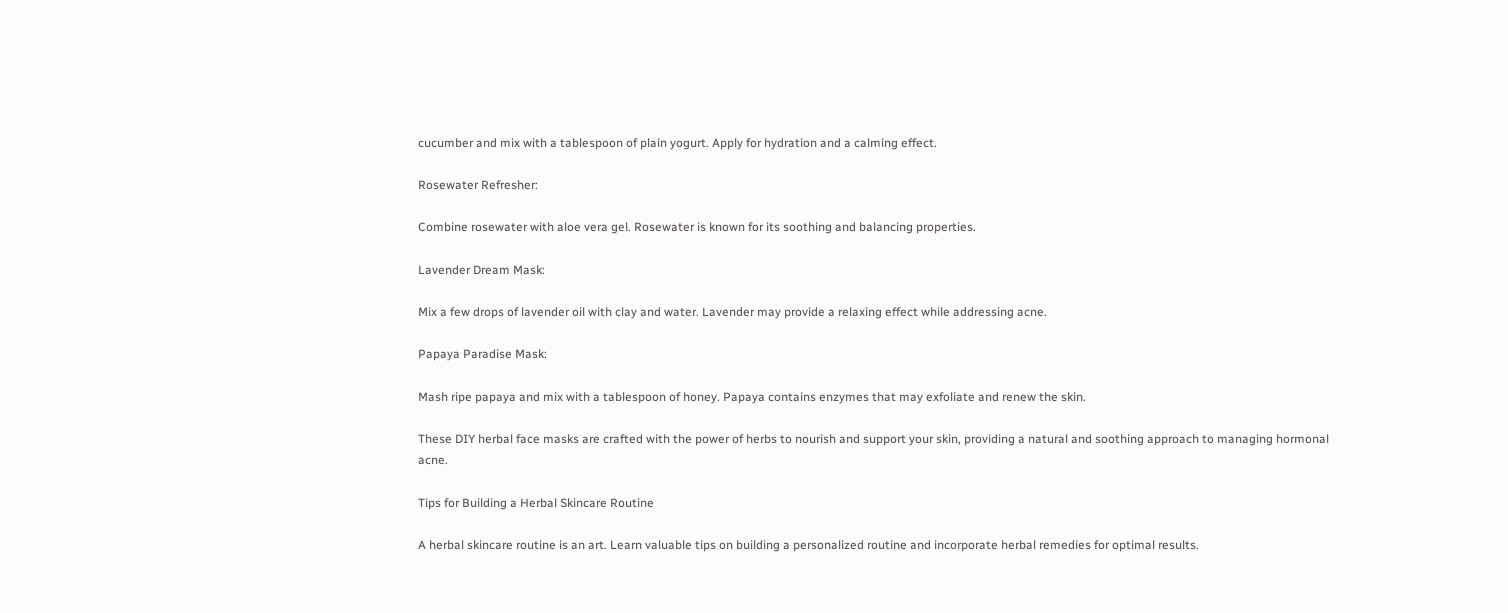cucumber and mix with a tablespoon of plain yogurt. Apply for hydration and a calming effect.

Rosewater Refresher:

Combine rosewater with aloe vera gel. Rosewater is known for its soothing and balancing properties.

Lavender Dream Mask:

Mix a few drops of lavender oil with clay and water. Lavender may provide a relaxing effect while addressing acne.

Papaya Paradise Mask:

Mash ripe papaya and mix with a tablespoon of honey. Papaya contains enzymes that may exfoliate and renew the skin.

These DIY herbal face masks are crafted with the power of herbs to nourish and support your skin, providing a natural and soothing approach to managing hormonal acne.

Tips for Building a Herbal Skincare Routine

A herbal skincare routine is an art. Learn valuable tips on building a personalized routine and incorporate herbal remedies for optimal results.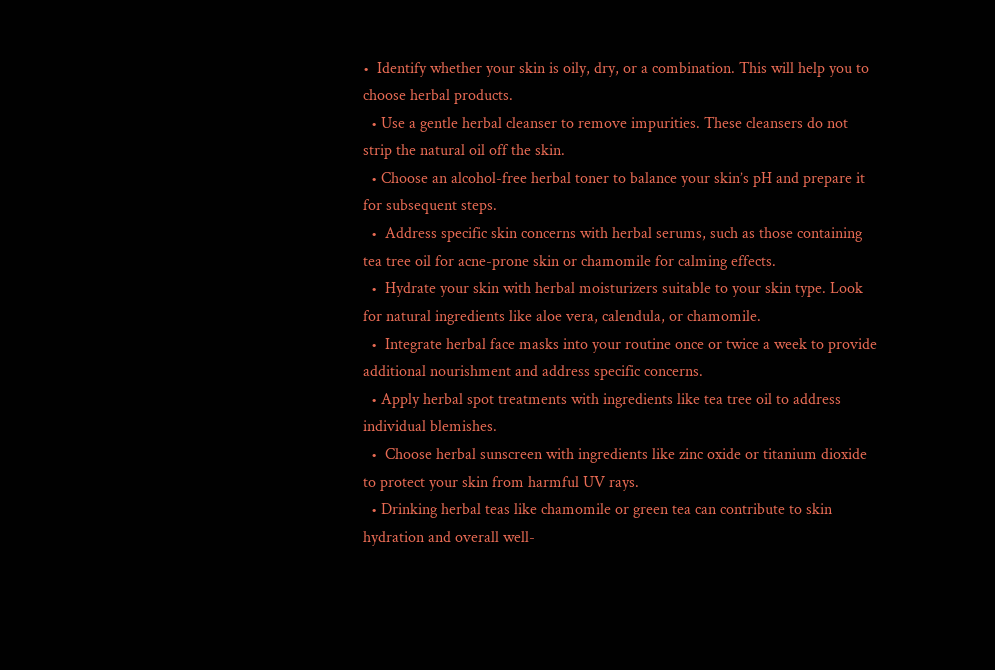•  Identify whether your skin is oily, dry, or a combination. This will help you to choose herbal products.
  • Use a gentle herbal cleanser to remove impurities. These cleansers do not strip the natural oil off the skin.
  • Choose an alcohol-free herbal toner to balance your skin’s pH and prepare it for subsequent steps.
  •  Address specific skin concerns with herbal serums, such as those containing tea tree oil for acne-prone skin or chamomile for calming effects.
  •  Hydrate your skin with herbal moisturizers suitable to your skin type. Look for natural ingredients like aloe vera, calendula, or chamomile.
  •  Integrate herbal face masks into your routine once or twice a week to provide additional nourishment and address specific concerns.
  • Apply herbal spot treatments with ingredients like tea tree oil to address individual blemishes.
  •  Choose herbal sunscreen with ingredients like zinc oxide or titanium dioxide to protect your skin from harmful UV rays.
  • Drinking herbal teas like chamomile or green tea can contribute to skin hydration and overall well-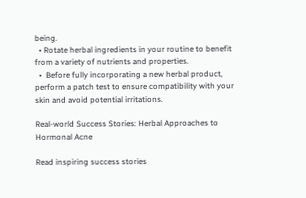being.
  • Rotate herbal ingredients in your routine to benefit from a variety of nutrients and properties.
  •  Before fully incorporating a new herbal product, perform a patch test to ensure compatibility with your skin and avoid potential irritations.

Real-world Success Stories: Herbal Approaches to Hormonal Acne

Read inspiring success stories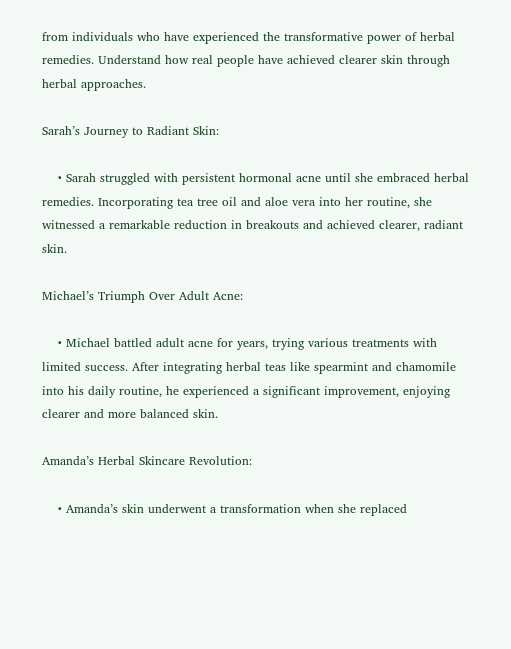from individuals who have experienced the transformative power of herbal remedies. Understand how real people have achieved clearer skin through herbal approaches.

Sarah’s Journey to Radiant Skin:

    • Sarah struggled with persistent hormonal acne until she embraced herbal remedies. Incorporating tea tree oil and aloe vera into her routine, she witnessed a remarkable reduction in breakouts and achieved clearer, radiant skin.

Michael’s Triumph Over Adult Acne:

    • Michael battled adult acne for years, trying various treatments with limited success. After integrating herbal teas like spearmint and chamomile into his daily routine, he experienced a significant improvement, enjoying clearer and more balanced skin.

Amanda’s Herbal Skincare Revolution:

    • Amanda’s skin underwent a transformation when she replaced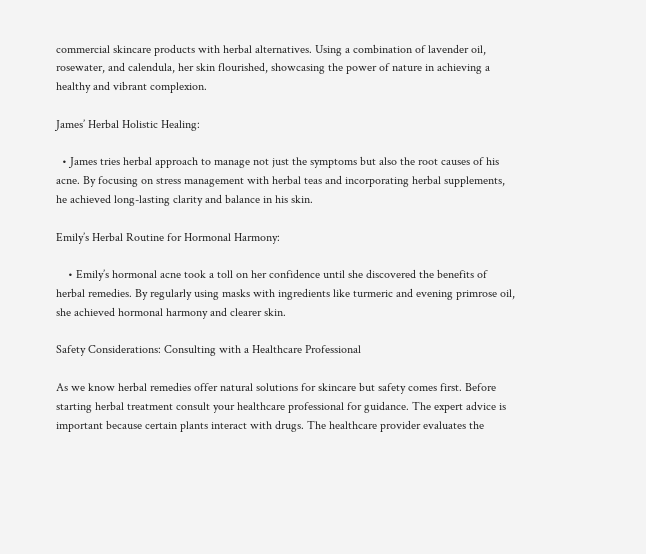commercial skincare products with herbal alternatives. Using a combination of lavender oil, rosewater, and calendula, her skin flourished, showcasing the power of nature in achieving a healthy and vibrant complexion.

James’ Herbal Holistic Healing:

  • James tries herbal approach to manage not just the symptoms but also the root causes of his acne. By focusing on stress management with herbal teas and incorporating herbal supplements, he achieved long-lasting clarity and balance in his skin.

Emily’s Herbal Routine for Hormonal Harmony:

    • Emily’s hormonal acne took a toll on her confidence until she discovered the benefits of herbal remedies. By regularly using masks with ingredients like turmeric and evening primrose oil, she achieved hormonal harmony and clearer skin.

Safety Considerations: Consulting with a Healthcare Professional

As we know herbal remedies offer natural solutions for skincare but safety comes first. Before starting herbal treatment consult your healthcare professional for guidance. The expert advice is important because certain plants interact with drugs. The healthcare provider evaluates the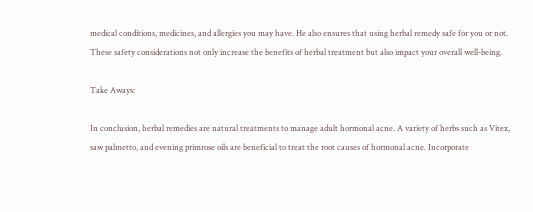medical conditions, medicines, and allergies you may have. He also ensures that using herbal remedy safe for you or not. These safety considerations not only increase the benefits of herbal treatment but also impact your overall well-being.

Take Aways:

In conclusion, herbal remedies are natural treatments to manage adult hormonal acne. A variety of herbs such as Vitex, saw palmetto, and evening primrose oils are beneficial to treat the root causes of hormonal acne. Incorporate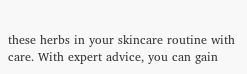these herbs in your skincare routine with care. With expert advice, you can gain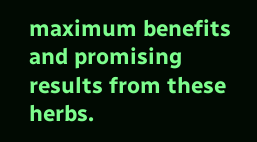maximum benefits and promising results from these herbs.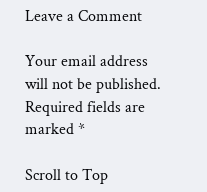Leave a Comment

Your email address will not be published. Required fields are marked *

Scroll to Top